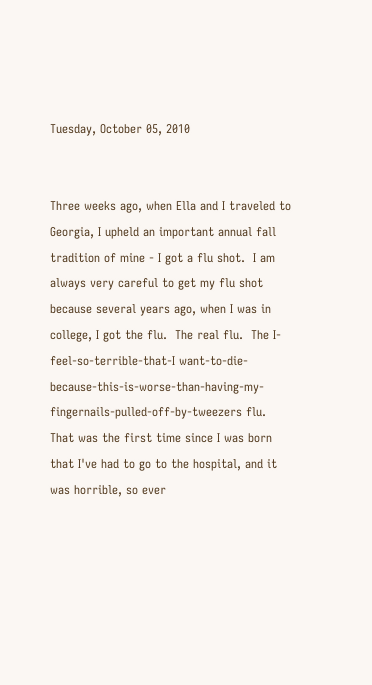Tuesday, October 05, 2010


Three weeks ago, when Ella and I traveled to Georgia, I upheld an important annual fall tradition of mine - I got a flu shot.  I am always very careful to get my flu shot because several years ago, when I was in college, I got the flu.  The real flu.  The I-feel-so-terrible-that-I want-to-die-because-this-is-worse-than-having-my-fingernails-pulled-off-by-tweezers flu.  That was the first time since I was born that I've had to go to the hospital, and it was horrible, so ever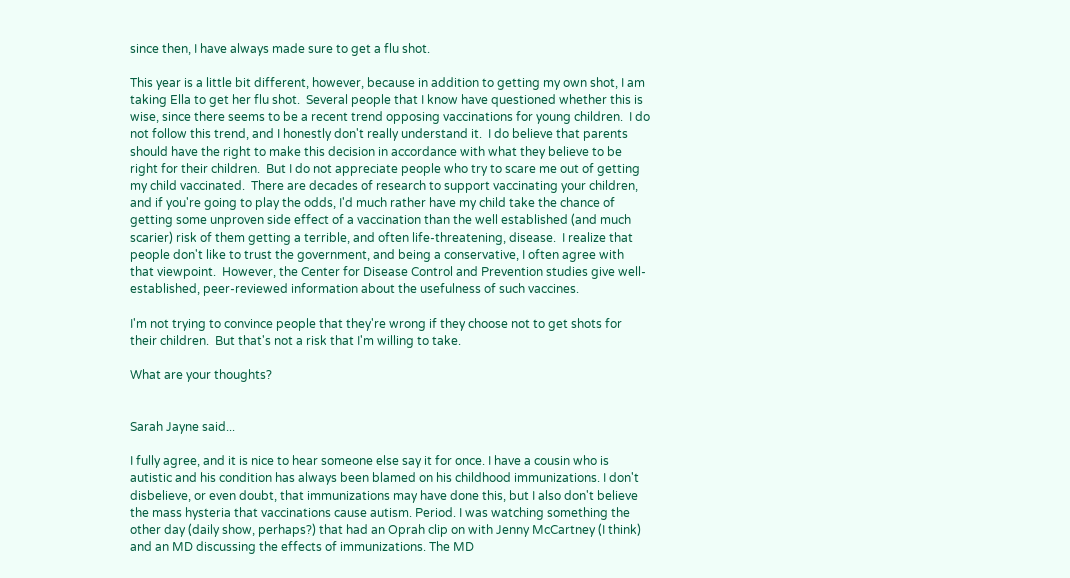since then, I have always made sure to get a flu shot.

This year is a little bit different, however, because in addition to getting my own shot, I am taking Ella to get her flu shot.  Several people that I know have questioned whether this is wise, since there seems to be a recent trend opposing vaccinations for young children.  I do not follow this trend, and I honestly don't really understand it.  I do believe that parents should have the right to make this decision in accordance with what they believe to be right for their children.  But I do not appreciate people who try to scare me out of getting my child vaccinated.  There are decades of research to support vaccinating your children, and if you're going to play the odds, I'd much rather have my child take the chance of getting some unproven side effect of a vaccination than the well established (and much scarier) risk of them getting a terrible, and often life-threatening, disease.  I realize that people don't like to trust the government, and being a conservative, I often agree with that viewpoint.  However, the Center for Disease Control and Prevention studies give well-established, peer-reviewed information about the usefulness of such vaccines.

I'm not trying to convince people that they're wrong if they choose not to get shots for their children.  But that's not a risk that I'm willing to take.

What are your thoughts?


Sarah Jayne said...

I fully agree, and it is nice to hear someone else say it for once. I have a cousin who is autistic and his condition has always been blamed on his childhood immunizations. I don't disbelieve, or even doubt, that immunizations may have done this, but I also don't believe the mass hysteria that vaccinations cause autism. Period. I was watching something the other day (daily show, perhaps?) that had an Oprah clip on with Jenny McCartney (I think) and an MD discussing the effects of immunizations. The MD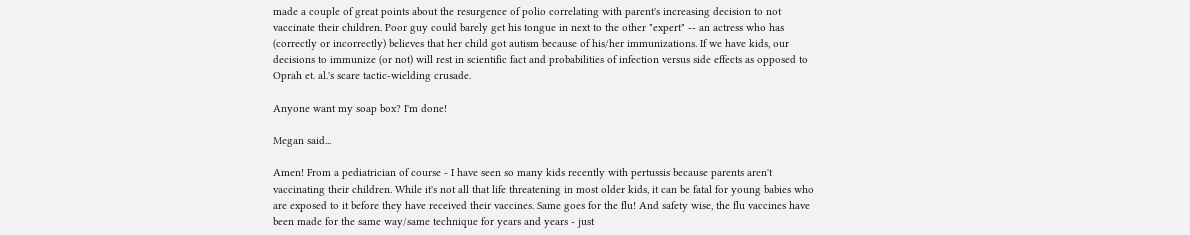made a couple of great points about the resurgence of polio correlating with parent's increasing decision to not vaccinate their children. Poor guy could barely get his tongue in next to the other "expert" -- an actress who has (correctly or incorrectly) believes that her child got autism because of his/her immunizations. If we have kids, our decisions to immunize (or not) will rest in scientific fact and probabilities of infection versus side effects as opposed to Oprah et. al.'s scare tactic-wielding crusade.

Anyone want my soap box? I'm done!

Megan said...

Amen! From a pediatrician of course - I have seen so many kids recently with pertussis because parents aren't vaccinating their children. While it's not all that life threatening in most older kids, it can be fatal for young babies who are exposed to it before they have received their vaccines. Same goes for the flu! And safety wise, the flu vaccines have been made for the same way/same technique for years and years - just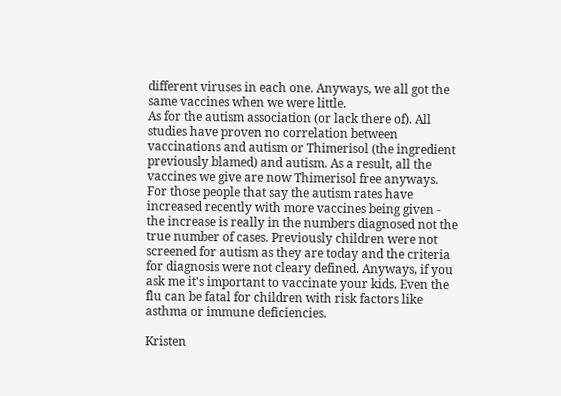different viruses in each one. Anyways, we all got the same vaccines when we were little.
As for the autism association (or lack there of). All studies have proven no correlation between vaccinations and autism or Thimerisol (the ingredient previously blamed) and autism. As a result, all the vaccines we give are now Thimerisol free anyways. For those people that say the autism rates have increased recently with more vaccines being given - the increase is really in the numbers diagnosed not the true number of cases. Previously children were not screened for autism as they are today and the criteria for diagnosis were not cleary defined. Anyways, if you ask me it's important to vaccinate your kids. Even the flu can be fatal for children with risk factors like asthma or immune deficiencies.

Kristen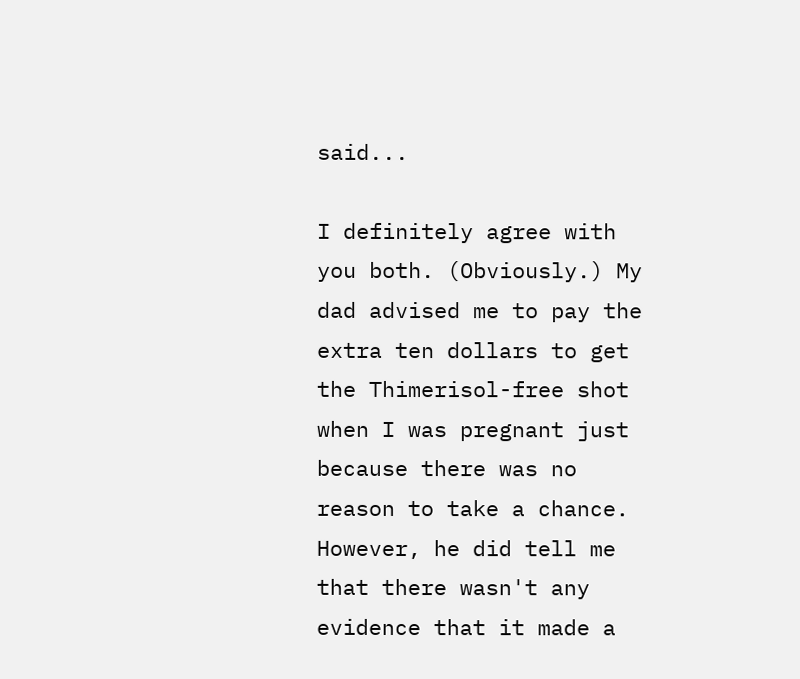said...

I definitely agree with you both. (Obviously.) My dad advised me to pay the extra ten dollars to get the Thimerisol-free shot when I was pregnant just because there was no reason to take a chance. However, he did tell me that there wasn't any evidence that it made a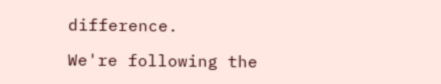difference.

We're following the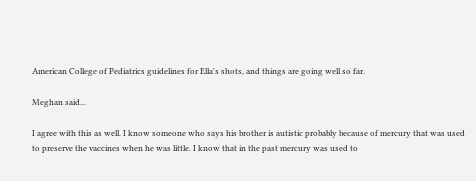American College of Pediatrics guidelines for Ella's shots, and things are going well so far.

Meghan said...

I agree with this as well. I know someone who says his brother is autistic probably because of mercury that was used to preserve the vaccines when he was little. I know that in the past mercury was used to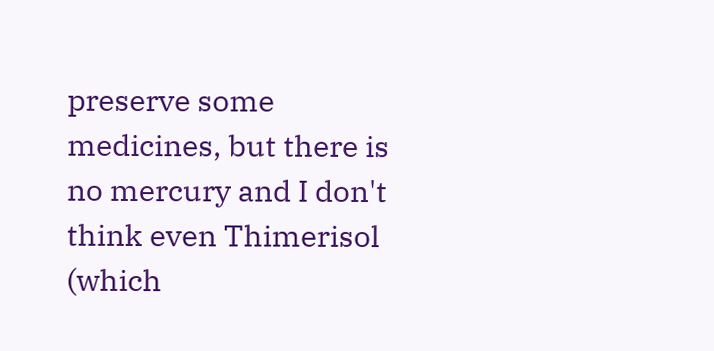preserve some medicines, but there is no mercury and I don't think even Thimerisol (which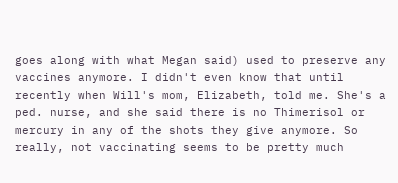goes along with what Megan said) used to preserve any vaccines anymore. I didn't even know that until recently when Will's mom, Elizabeth, told me. She's a ped. nurse, and she said there is no Thimerisol or mercury in any of the shots they give anymore. So really, not vaccinating seems to be pretty much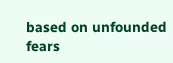based on unfounded fears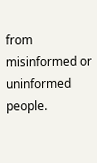from misinformed or uninformed people.